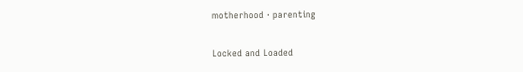motherhood · parenting

Locked and Loaded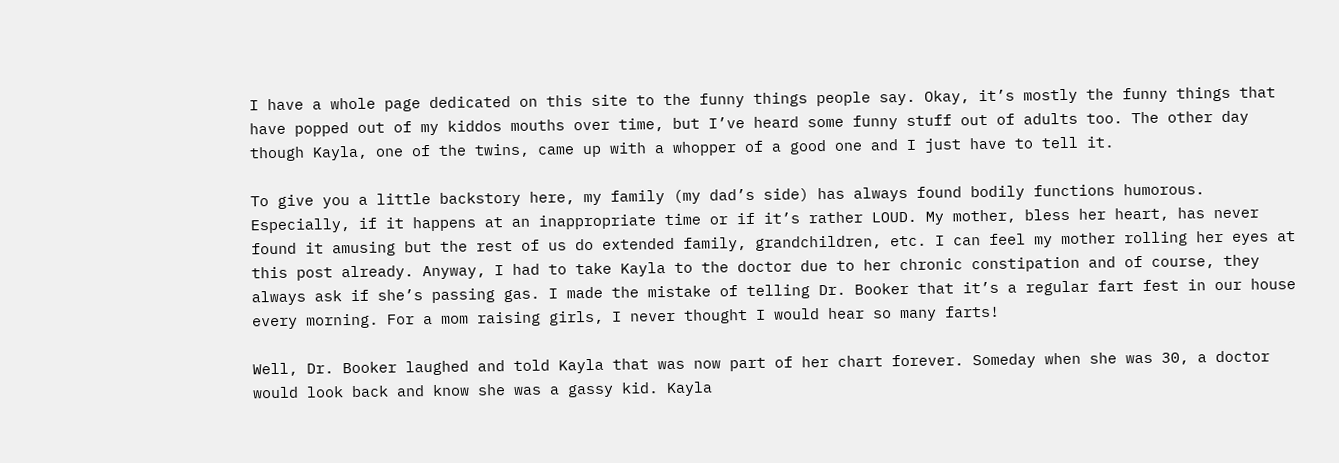I have a whole page dedicated on this site to the funny things people say. Okay, it’s mostly the funny things that have popped out of my kiddos mouths over time, but I’ve heard some funny stuff out of adults too. The other day though Kayla, one of the twins, came up with a whopper of a good one and I just have to tell it.

To give you a little backstory here, my family (my dad’s side) has always found bodily functions humorous. Especially, if it happens at an inappropriate time or if it’s rather LOUD. My mother, bless her heart, has never found it amusing but the rest of us do extended family, grandchildren, etc. I can feel my mother rolling her eyes at this post already. Anyway, I had to take Kayla to the doctor due to her chronic constipation and of course, they always ask if she’s passing gas. I made the mistake of telling Dr. Booker that it’s a regular fart fest in our house every morning. For a mom raising girls, I never thought I would hear so many farts!

Well, Dr. Booker laughed and told Kayla that was now part of her chart forever. Someday when she was 30, a doctor would look back and know she was a gassy kid. Kayla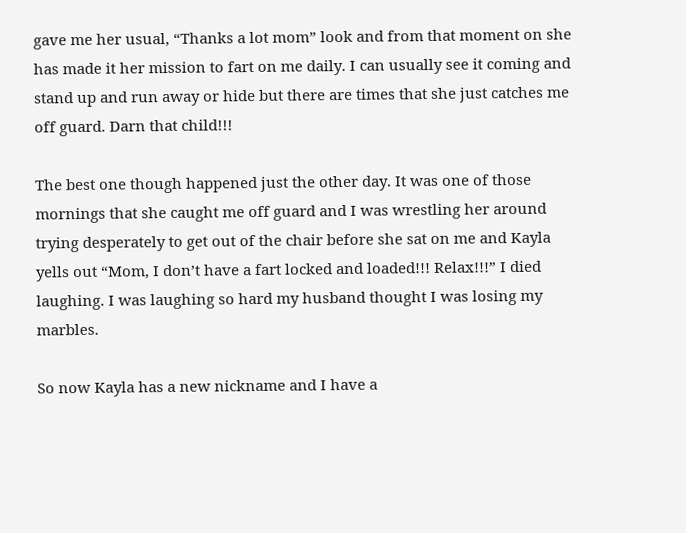gave me her usual, “Thanks a lot mom” look and from that moment on she has made it her mission to fart on me daily. I can usually see it coming and stand up and run away or hide but there are times that she just catches me off guard. Darn that child!!!

The best one though happened just the other day. It was one of those mornings that she caught me off guard and I was wrestling her around trying desperately to get out of the chair before she sat on me and Kayla yells out “Mom, I don’t have a fart locked and loaded!!! Relax!!!” I died laughing. I was laughing so hard my husband thought I was losing my marbles.

So now Kayla has a new nickname and I have a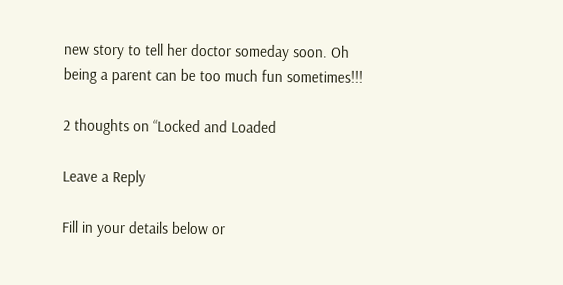new story to tell her doctor someday soon. Oh being a parent can be too much fun sometimes!!!

2 thoughts on “Locked and Loaded

Leave a Reply

Fill in your details below or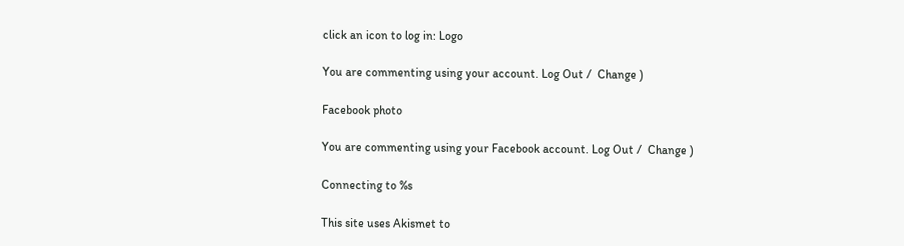click an icon to log in: Logo

You are commenting using your account. Log Out /  Change )

Facebook photo

You are commenting using your Facebook account. Log Out /  Change )

Connecting to %s

This site uses Akismet to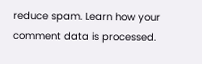reduce spam. Learn how your comment data is processed.